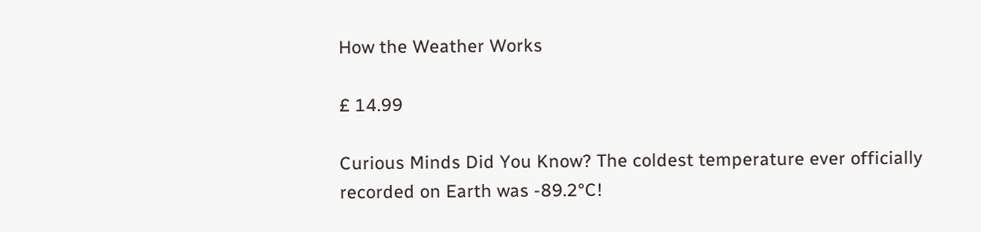How the Weather Works

£ 14.99

Curious Minds Did You Know? The coldest temperature ever officially recorded on Earth was -89.2°C!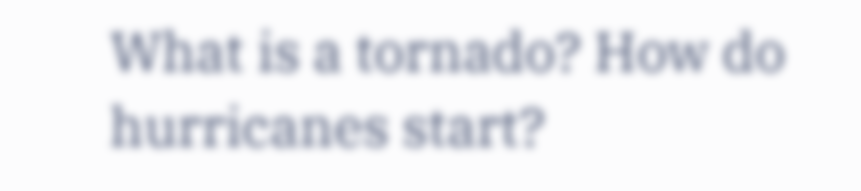What is a tornado? How do hurricanes start?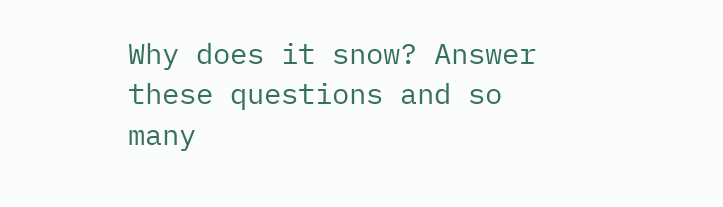Why does it snow? Answer these questions and so many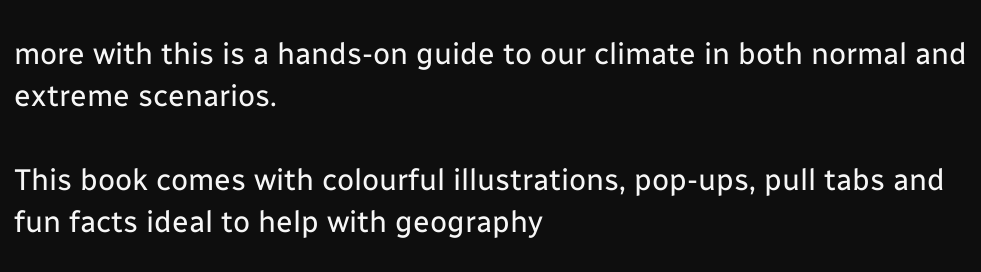more with this is a hands-on guide to our climate in both normal and extreme scenarios.

This book comes with colourful illustrations, pop-ups, pull tabs and fun facts ideal to help with geography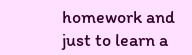homework and just to learn a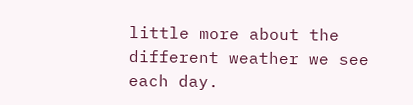little more about the different weather we see each day.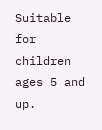Suitable for children ages 5 and up.